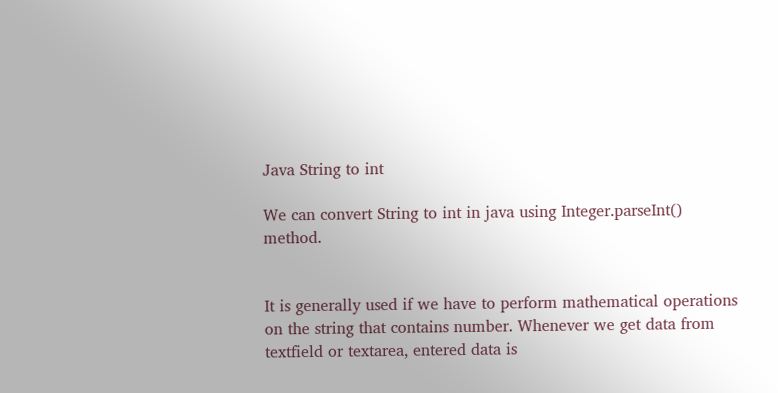Java String to int

We can convert String to int in java using Integer.parseInt() method.


It is generally used if we have to perform mathematical operations on the string that contains number. Whenever we get data from textfield or textarea, entered data is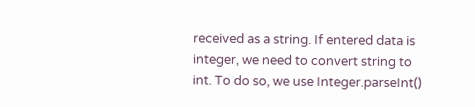received as a string. If entered data is integer, we need to convert string to int. To do so, we use Integer.parseInt()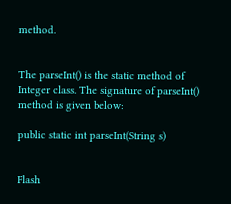method.


The parseInt() is the static method of Integer class. The signature of parseInt() method is given below:

public static int parseInt(String s)


Flash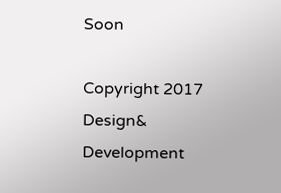Soon

Copyright 2017 Design& Development